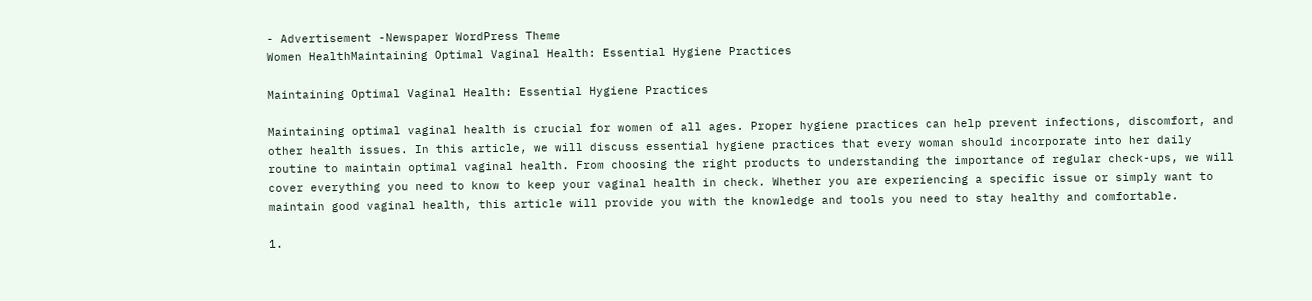- Advertisement -Newspaper WordPress Theme
Women HealthMaintaining Optimal Vaginal Health: Essential Hygiene Practices

Maintaining Optimal Vaginal Health: Essential Hygiene Practices

Maintaining optimal vaginal health is crucial for women of all ages. Proper hygiene practices can help prevent infections, discomfort, and other health issues. In this article, we will discuss essential hygiene practices that every woman should incorporate into her daily routine to maintain optimal vaginal health. From choosing the right products to understanding the importance of regular check-ups, we will cover everything you need to know to keep your vaginal health in check. Whether you are experiencing a specific issue or simply want to maintain good vaginal health, this article will provide you with the knowledge and tools you need to stay healthy and comfortable.

1.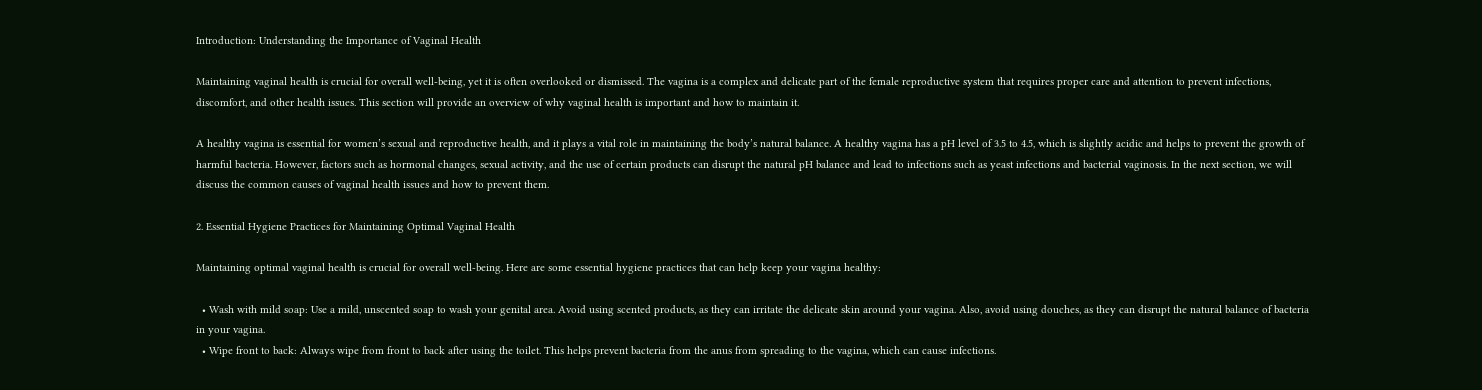Introduction: Understanding the Importance of Vaginal Health

Maintaining vaginal health is crucial for overall well-being, yet it is often overlooked or dismissed. The vagina is a complex and delicate part of the female reproductive system that requires proper care and attention to prevent infections, discomfort, and other health issues. This section will provide an overview of why vaginal health is important and how to maintain it.

A healthy vagina is essential for women’s sexual and reproductive health, and it plays a vital role in maintaining the body’s natural balance. A healthy vagina has a pH level of 3.5 to 4.5, which is slightly acidic and helps to prevent the growth of harmful bacteria. However, factors such as hormonal changes, sexual activity, and the use of certain products can disrupt the natural pH balance and lead to infections such as yeast infections and bacterial vaginosis. In the next section, we will discuss the common causes of vaginal health issues and how to prevent them.

2. Essential Hygiene Practices for Maintaining Optimal Vaginal Health

Maintaining optimal vaginal health is crucial for overall well-being. Here are some essential hygiene practices that can help keep your vagina healthy:

  • Wash with mild soap: Use a mild, unscented soap to wash your genital area. Avoid using scented products, as they can irritate the delicate skin around your vagina. Also, avoid using douches, as they can disrupt the natural balance of bacteria in your vagina.
  • Wipe front to back: Always wipe from front to back after using the toilet. This helps prevent bacteria from the anus from spreading to the vagina, which can cause infections.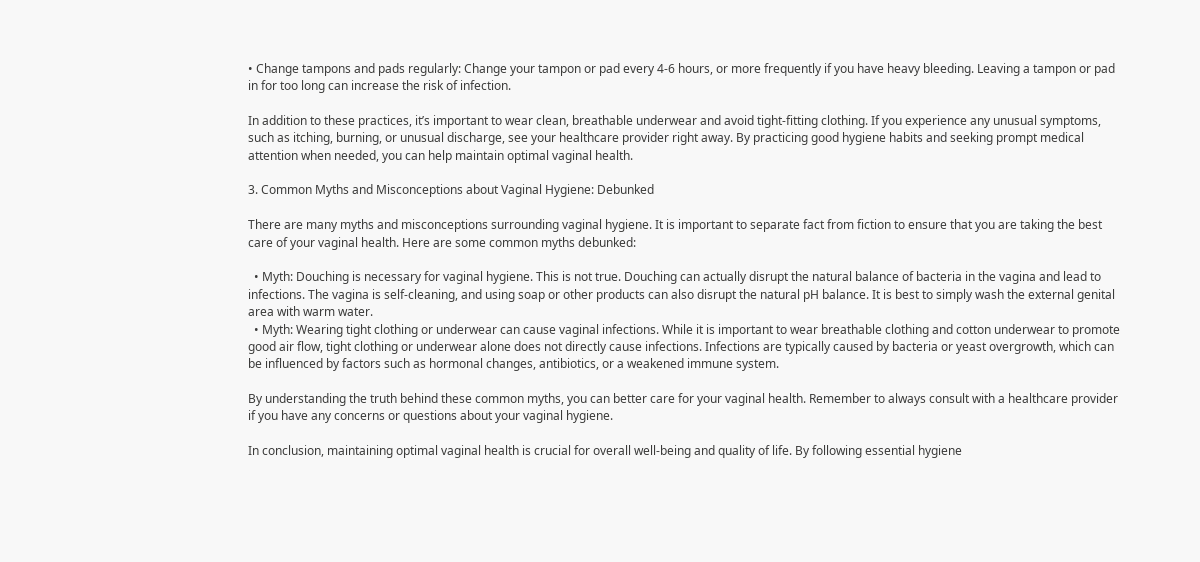• Change tampons and pads regularly: Change your tampon or pad every 4-6 hours, or more frequently if you have heavy bleeding. Leaving a tampon or pad in for too long can increase the risk of infection.

In addition to these practices, it’s important to wear clean, breathable underwear and avoid tight-fitting clothing. If you experience any unusual symptoms, such as itching, burning, or unusual discharge, see your healthcare provider right away. By practicing good hygiene habits and seeking prompt medical attention when needed, you can help maintain optimal vaginal health.

3. Common Myths and Misconceptions about Vaginal Hygiene: Debunked

There are many myths and misconceptions surrounding vaginal hygiene. It is important to separate fact from fiction to ensure that you are taking the best care of your vaginal health. Here are some common myths debunked:

  • Myth: Douching is necessary for vaginal hygiene. This is not true. Douching can actually disrupt the natural balance of bacteria in the vagina and lead to infections. The vagina is self-cleaning, and using soap or other products can also disrupt the natural pH balance. It is best to simply wash the external genital area with warm water.
  • Myth: Wearing tight clothing or underwear can cause vaginal infections. While it is important to wear breathable clothing and cotton underwear to promote good air flow, tight clothing or underwear alone does not directly cause infections. Infections are typically caused by bacteria or yeast overgrowth, which can be influenced by factors such as hormonal changes, antibiotics, or a weakened immune system.

By understanding the truth behind these common myths, you can better care for your vaginal health. Remember to always consult with a healthcare provider if you have any concerns or questions about your vaginal hygiene.

In conclusion, maintaining optimal vaginal health is crucial for overall well-being and quality of life. By following essential hygiene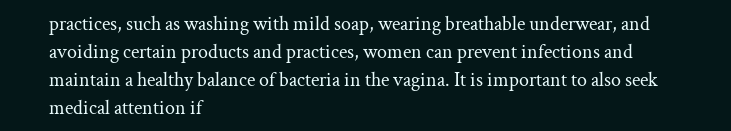practices, such as washing with mild soap, wearing breathable underwear, and avoiding certain products and practices, women can prevent infections and maintain a healthy balance of bacteria in the vagina. It is important to also seek medical attention if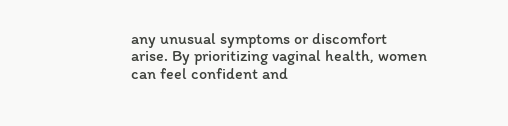any unusual symptoms or discomfort arise. By prioritizing vaginal health, women can feel confident and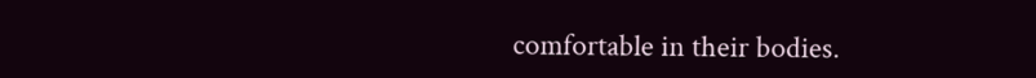comfortable in their bodies.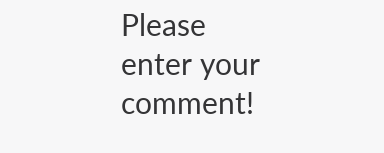Please enter your comment!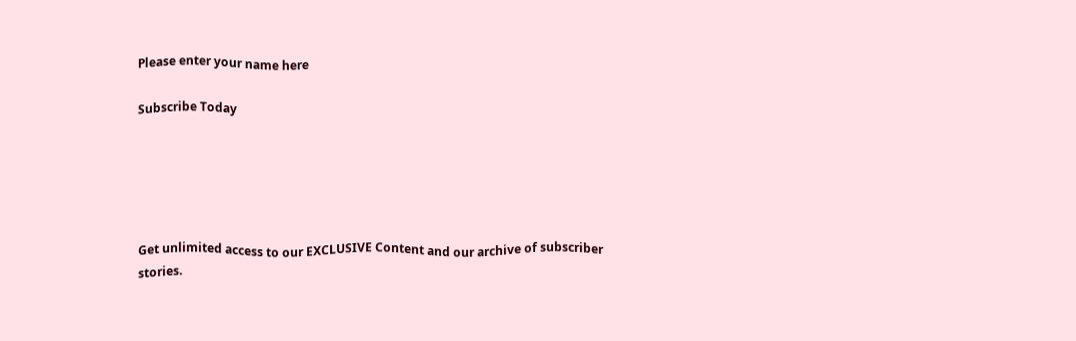Please enter your name here

Subscribe Today





Get unlimited access to our EXCLUSIVE Content and our archive of subscriber stories.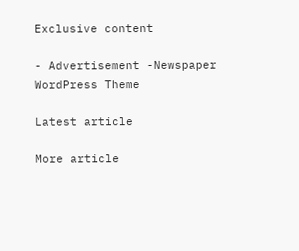Exclusive content

- Advertisement -Newspaper WordPress Theme

Latest article

More article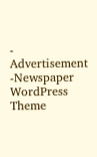- Advertisement -Newspaper WordPress Theme